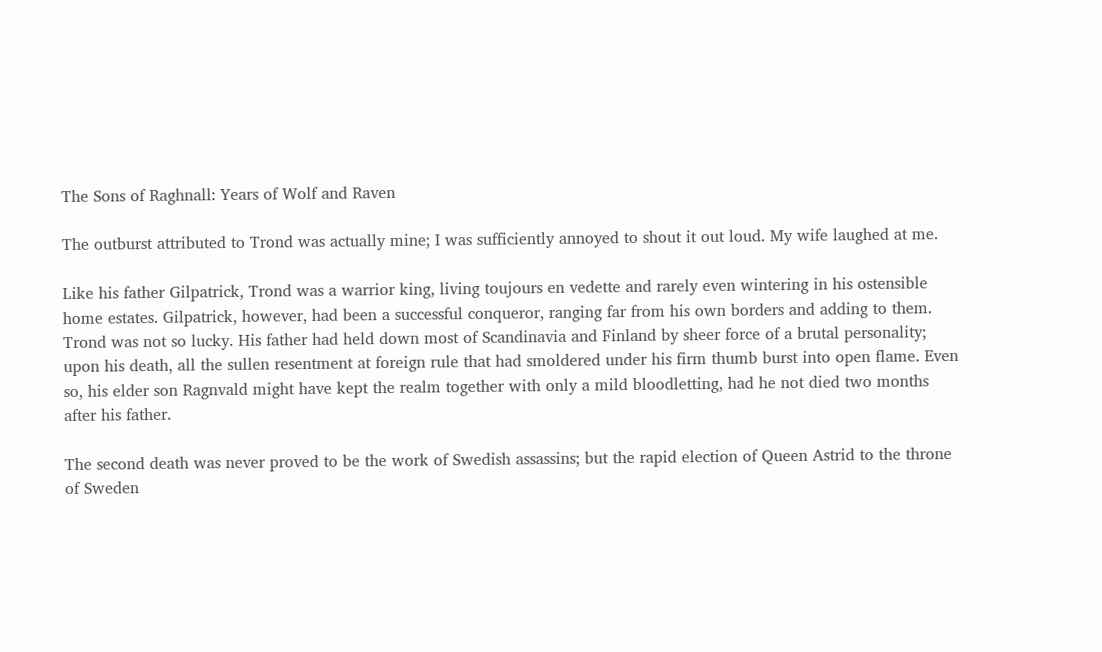The Sons of Raghnall: Years of Wolf and Raven

The outburst attributed to Trond was actually mine; I was sufficiently annoyed to shout it out loud. My wife laughed at me.

Like his father Gilpatrick, Trond was a warrior king, living toujours en vedette and rarely even wintering in his ostensible home estates. Gilpatrick, however, had been a successful conqueror, ranging far from his own borders and adding to them. Trond was not so lucky. His father had held down most of Scandinavia and Finland by sheer force of a brutal personality; upon his death, all the sullen resentment at foreign rule that had smoldered under his firm thumb burst into open flame. Even so, his elder son Ragnvald might have kept the realm together with only a mild bloodletting, had he not died two months after his father.

The second death was never proved to be the work of Swedish assassins; but the rapid election of Queen Astrid to the throne of Sweden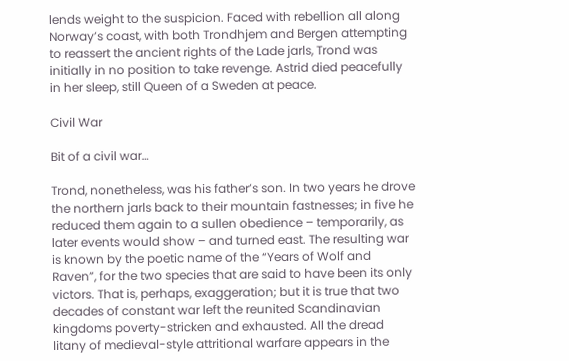lends weight to the suspicion. Faced with rebellion all along Norway’s coast, with both Trondhjem and Bergen attempting to reassert the ancient rights of the Lade jarls, Trond was initially in no position to take revenge. Astrid died peacefully in her sleep, still Queen of a Sweden at peace.

Civil War

Bit of a civil war…

Trond, nonetheless, was his father’s son. In two years he drove the northern jarls back to their mountain fastnesses; in five he reduced them again to a sullen obedience – temporarily, as later events would show – and turned east. The resulting war is known by the poetic name of the “Years of Wolf and Raven”, for the two species that are said to have been its only victors. That is, perhaps, exaggeration; but it is true that two decades of constant war left the reunited Scandinavian kingdoms poverty-stricken and exhausted. All the dread litany of medieval-style attritional warfare appears in the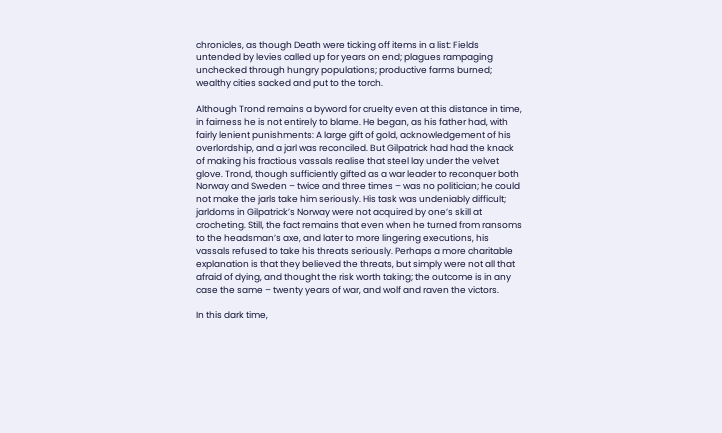chronicles, as though Death were ticking off items in a list: Fields untended by levies called up for years on end; plagues rampaging unchecked through hungry populations; productive farms burned; wealthy cities sacked and put to the torch.

Although Trond remains a byword for cruelty even at this distance in time, in fairness he is not entirely to blame. He began, as his father had, with fairly lenient punishments: A large gift of gold, acknowledgement of his overlordship, and a jarl was reconciled. But Gilpatrick had had the knack of making his fractious vassals realise that steel lay under the velvet glove. Trond, though sufficiently gifted as a war leader to reconquer both Norway and Sweden – twice and three times – was no politician; he could not make the jarls take him seriously. His task was undeniably difficult; jarldoms in Gilpatrick’s Norway were not acquired by one’s skill at crocheting. Still, the fact remains that even when he turned from ransoms to the headsman’s axe, and later to more lingering executions, his vassals refused to take his threats seriously. Perhaps a more charitable explanation is that they believed the threats, but simply were not all that afraid of dying, and thought the risk worth taking; the outcome is in any case the same – twenty years of war, and wolf and raven the victors.

In this dark time,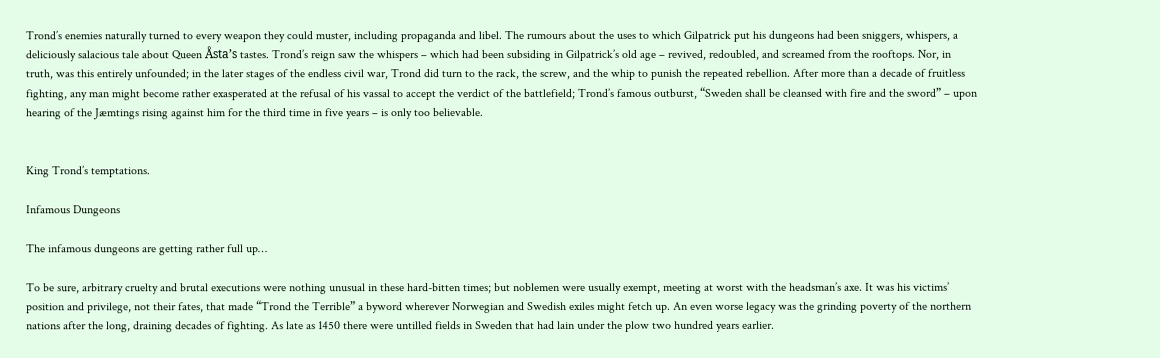Trond’s enemies naturally turned to every weapon they could muster, including propaganda and libel. The rumours about the uses to which Gilpatrick put his dungeons had been sniggers, whispers, a deliciously salacious tale about Queen Åsta’s tastes. Trond’s reign saw the whispers – which had been subsiding in Gilpatrick’s old age – revived, redoubled, and screamed from the rooftops. Nor, in truth, was this entirely unfounded; in the later stages of the endless civil war, Trond did turn to the rack, the screw, and the whip to punish the repeated rebellion. After more than a decade of fruitless fighting, any man might become rather exasperated at the refusal of his vassal to accept the verdict of the battlefield; Trond’s famous outburst, “Sweden shall be cleansed with fire and the sword” – upon hearing of the Jæmtings rising against him for the third time in five years – is only too believable.


King Trond’s temptations.

Infamous Dungeons

The infamous dungeons are getting rather full up…

To be sure, arbitrary cruelty and brutal executions were nothing unusual in these hard-bitten times; but noblemen were usually exempt, meeting at worst with the headsman’s axe. It was his victims’ position and privilege, not their fates, that made “Trond the Terrible” a byword wherever Norwegian and Swedish exiles might fetch up. An even worse legacy was the grinding poverty of the northern nations after the long, draining decades of fighting. As late as 1450 there were untilled fields in Sweden that had lain under the plow two hundred years earlier.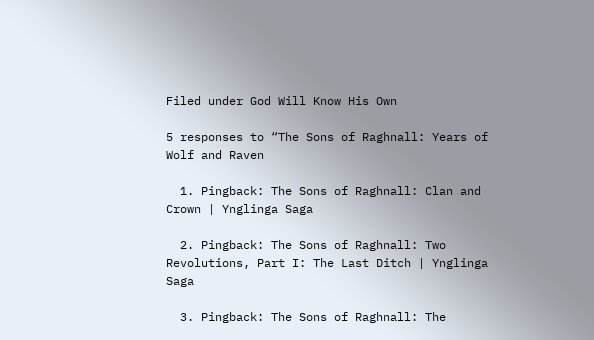Filed under God Will Know His Own

5 responses to “The Sons of Raghnall: Years of Wolf and Raven

  1. Pingback: The Sons of Raghnall: Clan and Crown | Ynglinga Saga

  2. Pingback: The Sons of Raghnall: Two Revolutions, Part I: The Last Ditch | Ynglinga Saga

  3. Pingback: The Sons of Raghnall: The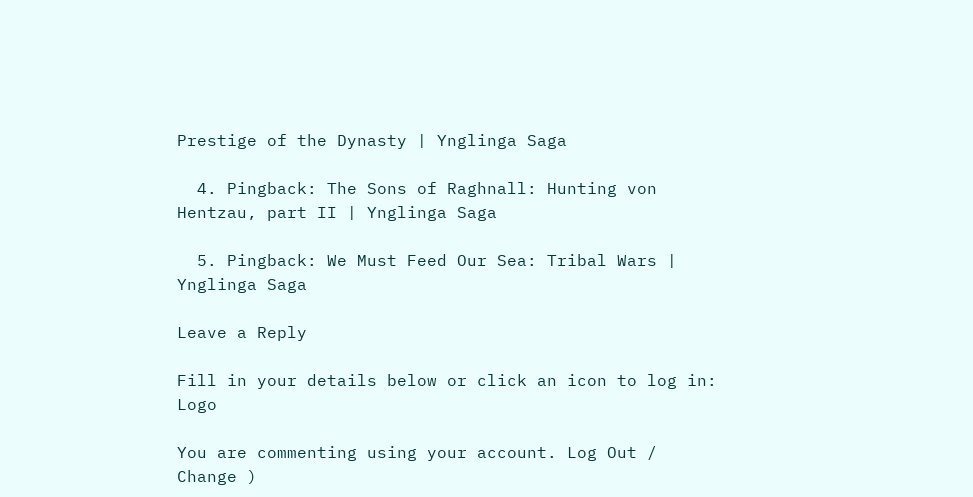Prestige of the Dynasty | Ynglinga Saga

  4. Pingback: The Sons of Raghnall: Hunting von Hentzau, part II | Ynglinga Saga

  5. Pingback: We Must Feed Our Sea: Tribal Wars | Ynglinga Saga

Leave a Reply

Fill in your details below or click an icon to log in: Logo

You are commenting using your account. Log Out /  Change )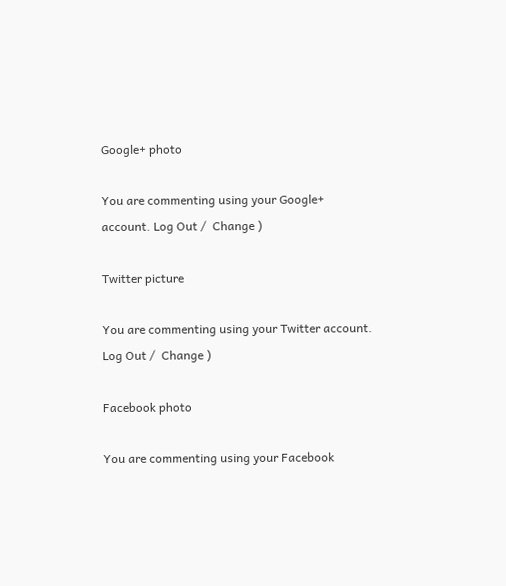Google+ photo

You are commenting using your Google+ account. Log Out /  Change )

Twitter picture

You are commenting using your Twitter account. Log Out /  Change )

Facebook photo

You are commenting using your Facebook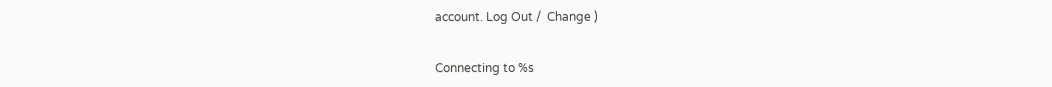account. Log Out /  Change )


Connecting to %s